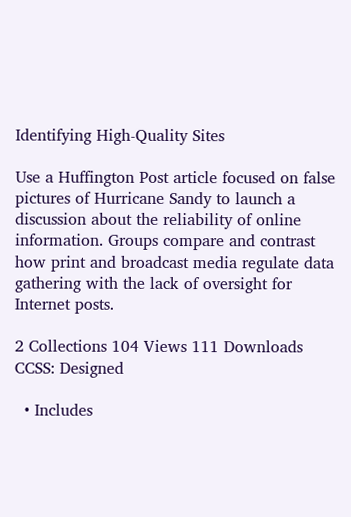Identifying High-Quality Sites

Use a Huffington Post article focused on false pictures of Hurricane Sandy to launch a discussion about the reliability of online information. Groups compare and contrast how print and broadcast media regulate data gathering with the lack of oversight for Internet posts.

2 Collections 104 Views 111 Downloads
CCSS: Designed

  • Includes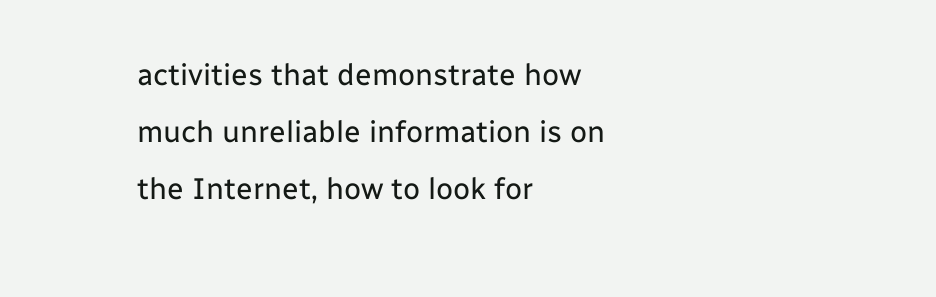activities that demonstrate how much unreliable information is on the Internet, how to look for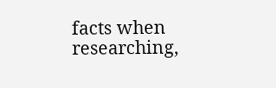facts when researching,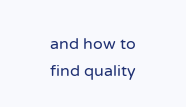and how to find quality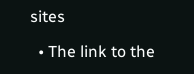sites

  • The link to the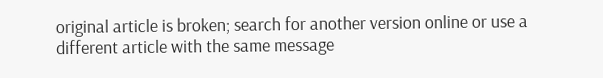original article is broken; search for another version online or use a different article with the same message